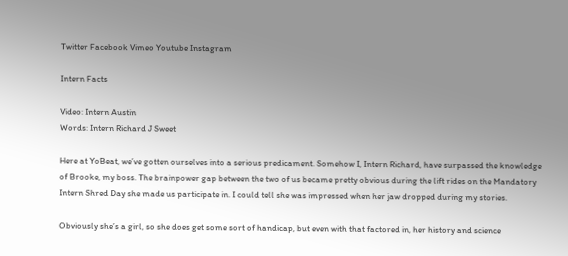Twitter Facebook Vimeo Youtube Instagram

Intern Facts

Video: Intern Austin
Words: Intern Richard J Sweet

Here at YoBeat, we’ve gotten ourselves into a serious predicament. Somehow I, Intern Richard, have surpassed the knowledge of Brooke, my boss. The brainpower gap between the two of us became pretty obvious during the lift rides on the Mandatory Intern Shred Day she made us participate in. I could tell she was impressed when her jaw dropped during my stories.

Obviously she’s a girl, so she does get some sort of handicap, but even with that factored in, her history and science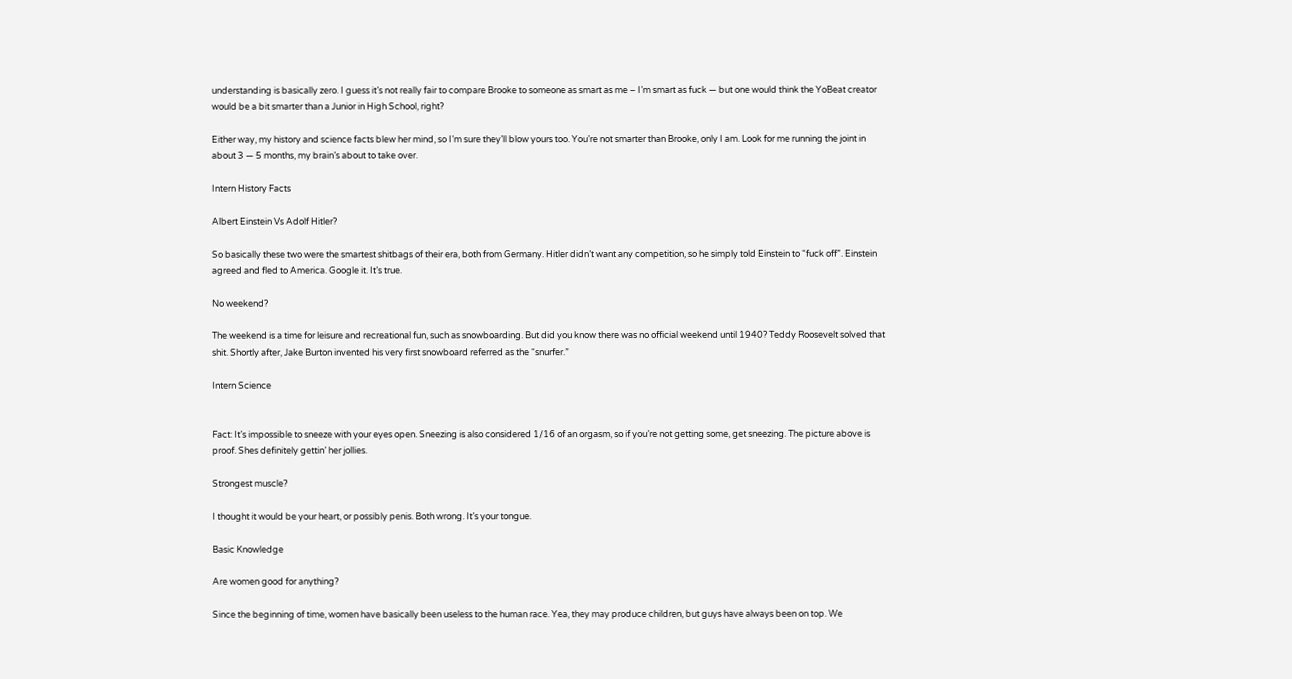understanding is basically zero. I guess it’s not really fair to compare Brooke to someone as smart as me – I’m smart as fuck — but one would think the YoBeat creator would be a bit smarter than a Junior in High School, right?

Either way, my history and science facts blew her mind, so I’m sure they’ll blow yours too. You’re not smarter than Brooke, only I am. Look for me running the joint in about 3 — 5 months, my brain’s about to take over.

Intern History Facts

Albert Einstein Vs Adolf Hitler?

So basically these two were the smartest shitbags of their era, both from Germany. Hitler didn’t want any competition, so he simply told Einstein to “fuck off”. Einstein agreed and fled to America. Google it. It’s true.

No weekend?

The weekend is a time for leisure and recreational fun, such as snowboarding. But did you know there was no official weekend until 1940? Teddy Roosevelt solved that shit. Shortly after, Jake Burton invented his very first snowboard referred as the “snurfer.”

Intern Science


Fact: It’s impossible to sneeze with your eyes open. Sneezing is also considered 1/16 of an orgasm, so if you’re not getting some, get sneezing. The picture above is proof. Shes definitely gettin’ her jollies.

Strongest muscle?

I thought it would be your heart, or possibly penis. Both wrong. It’s your tongue.

Basic Knowledge

Are women good for anything?

Since the beginning of time, women have basically been useless to the human race. Yea, they may produce children, but guys have always been on top. We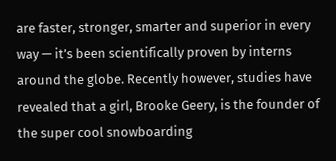are faster, stronger, smarter and superior in every way — it’s been scientifically proven by interns around the globe. Recently however, studies have revealed that a girl, Brooke Geery, is the founder of the super cool snowboarding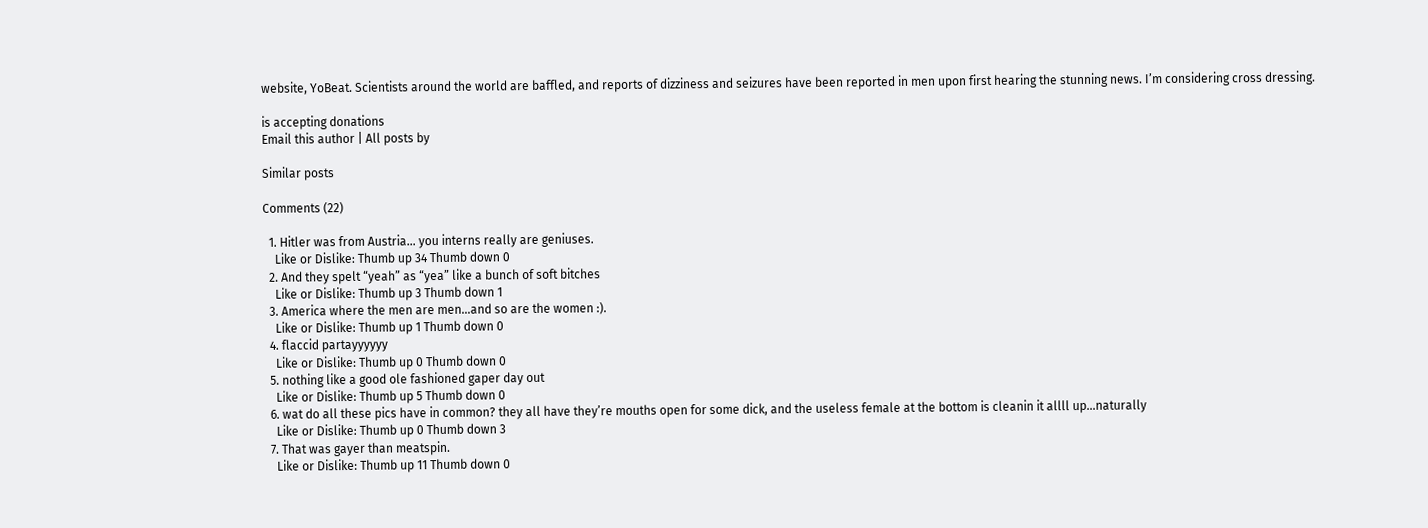website, YoBeat. Scientists around the world are baffled, and reports of dizziness and seizures have been reported in men upon first hearing the stunning news. I’m considering cross dressing.

is accepting donations
Email this author | All posts by

Similar posts

Comments (22)

  1. Hitler was from Austria… you interns really are geniuses.
    Like or Dislike: Thumb up 34 Thumb down 0
  2. And they spelt “yeah” as “yea” like a bunch of soft bitches
    Like or Dislike: Thumb up 3 Thumb down 1
  3. America where the men are men…and so are the women :).
    Like or Dislike: Thumb up 1 Thumb down 0
  4. flaccid partayyyyyy
    Like or Dislike: Thumb up 0 Thumb down 0
  5. nothing like a good ole fashioned gaper day out
    Like or Dislike: Thumb up 5 Thumb down 0
  6. wat do all these pics have in common? they all have they’re mouths open for some dick, and the useless female at the bottom is cleanin it allll up…naturally
    Like or Dislike: Thumb up 0 Thumb down 3
  7. That was gayer than meatspin.
    Like or Dislike: Thumb up 11 Thumb down 0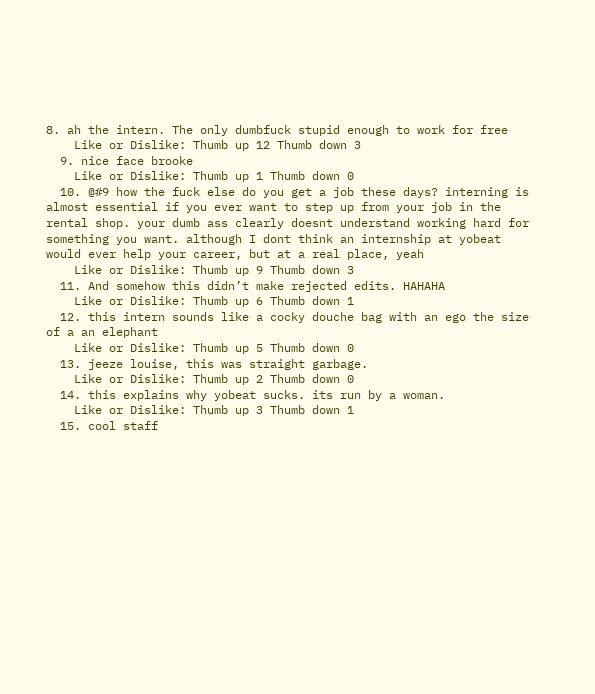8. ah the intern. The only dumbfuck stupid enough to work for free
    Like or Dislike: Thumb up 12 Thumb down 3
  9. nice face brooke
    Like or Dislike: Thumb up 1 Thumb down 0
  10. @#9 how the fuck else do you get a job these days? interning is almost essential if you ever want to step up from your job in the rental shop. your dumb ass clearly doesnt understand working hard for something you want. although I dont think an internship at yobeat would ever help your career, but at a real place, yeah
    Like or Dislike: Thumb up 9 Thumb down 3
  11. And somehow this didn’t make rejected edits. HAHAHA
    Like or Dislike: Thumb up 6 Thumb down 1
  12. this intern sounds like a cocky douche bag with an ego the size of a an elephant
    Like or Dislike: Thumb up 5 Thumb down 0
  13. jeeze louise, this was straight garbage.
    Like or Dislike: Thumb up 2 Thumb down 0
  14. this explains why yobeat sucks. its run by a woman.
    Like or Dislike: Thumb up 3 Thumb down 1
  15. cool staff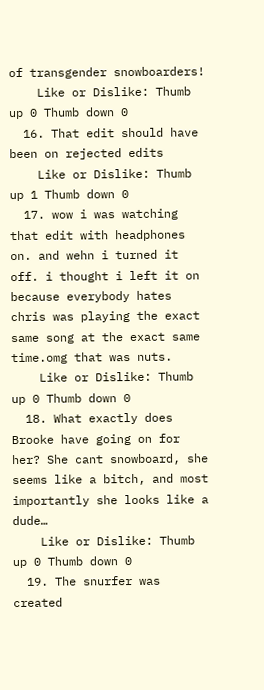of transgender snowboarders!
    Like or Dislike: Thumb up 0 Thumb down 0
  16. That edit should have been on rejected edits
    Like or Dislike: Thumb up 1 Thumb down 0
  17. wow i was watching that edit with headphones on. and wehn i turned it off. i thought i left it on because everybody hates chris was playing the exact same song at the exact same time.omg that was nuts.
    Like or Dislike: Thumb up 0 Thumb down 0
  18. What exactly does Brooke have going on for her? She cant snowboard, she seems like a bitch, and most importantly she looks like a dude…
    Like or Dislike: Thumb up 0 Thumb down 0
  19. The snurfer was created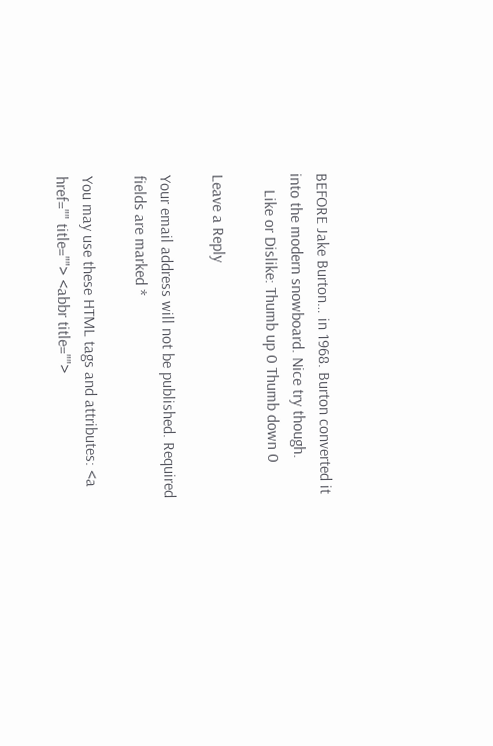BEFORE Jake Burton… in 1968. Burton converted it into the modern snowboard. Nice try though.
    Like or Dislike: Thumb up 0 Thumb down 0

Leave a Reply

Your email address will not be published. Required fields are marked *

You may use these HTML tags and attributes: <a href="" title=""> <abbr title="">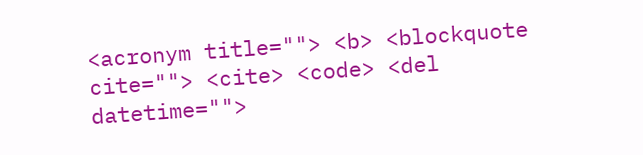<acronym title=""> <b> <blockquote cite=""> <cite> <code> <del datetime="">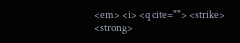<em> <i> <q cite=""> <strike> <strong>